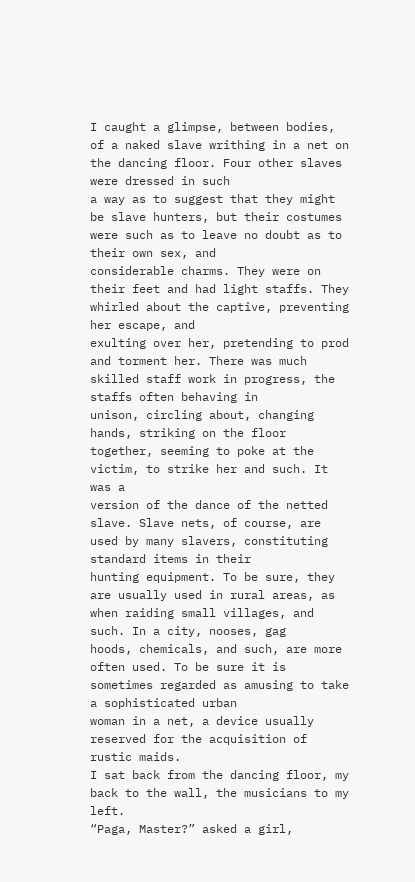I caught a glimpse, between bodies, of a naked slave writhing in a net on the dancing floor. Four other slaves were dressed in such
a way as to suggest that they might be slave hunters, but their costumes were such as to leave no doubt as to their own sex, and
considerable charms. They were on their feet and had light staffs. They whirled about the captive, preventing her escape, and
exulting over her, pretending to prod and torment her. There was much skilled staff work in progress, the staffs often behaving in
unison, circling about, changing hands, striking on the floor together, seeming to poke at the victim, to strike her and such. It was a
version of the dance of the netted slave. Slave nets, of course, are used by many slavers, constituting standard items in their
hunting equipment. To be sure, they are usually used in rural areas, as when raiding small villages, and such. In a city, nooses, gag
hoods, chemicals, and such, are more often used. To be sure it is sometimes regarded as amusing to take a sophisticated urban
woman in a net, a device usually reserved for the acquisition of rustic maids.
I sat back from the dancing floor, my back to the wall, the musicians to my left.
“Paga, Master?” asked a girl,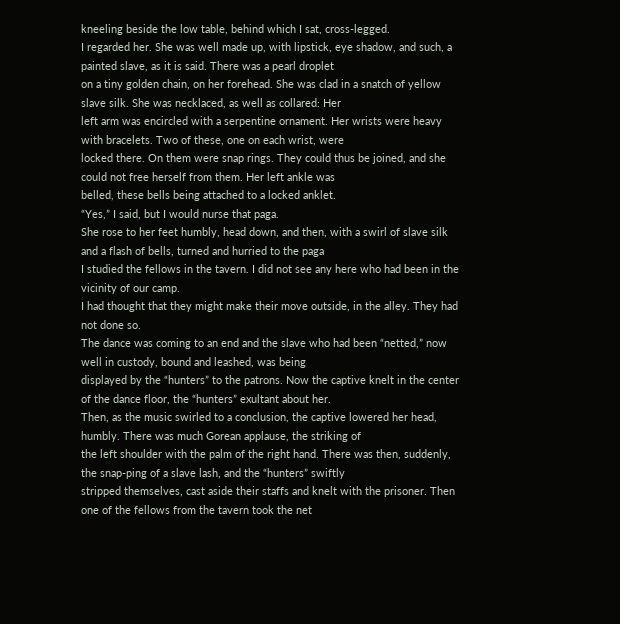kneeling beside the low table, behind which I sat, cross-legged.
I regarded her. She was well made up, with lipstick, eye shadow, and such, a painted slave, as it is said. There was a pearl droplet
on a tiny golden chain, on her forehead. She was clad in a snatch of yellow slave silk. She was necklaced, as well as collared: Her
left arm was encircled with a serpentine ornament. Her wrists were heavy with bracelets. Two of these, one on each wrist, were
locked there. On them were snap rings. They could thus be joined, and she could not free herself from them. Her left ankle was
belled, these bells being attached to a locked anklet.
“Yes,” I said, but I would nurse that paga.
She rose to her feet humbly, head down, and then, with a swirl of slave silk and a flash of bells, turned and hurried to the paga
I studied the fellows in the tavern. I did not see any here who had been in the vicinity of our camp.
I had thought that they might make their move outside, in the alley. They had not done so.
The dance was coming to an end and the slave who had been “netted,” now well in custody, bound and leashed, was being
displayed by the “hunters” to the patrons. Now the captive knelt in the center of the dance floor, the “hunters” exultant about her.
Then, as the music swirled to a conclusion, the captive lowered her head, humbly. There was much Gorean applause, the striking of
the left shoulder with the palm of the right hand. There was then, suddenly, the snap-ping of a slave lash, and the “hunters” swiftly
stripped themselves, cast aside their staffs and knelt with the prisoner. Then one of the fellows from the tavern took the net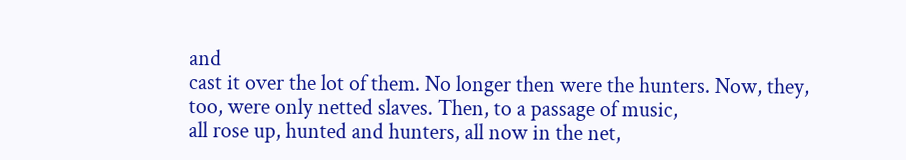and
cast it over the lot of them. No longer then were the hunters. Now, they, too, were only netted slaves. Then, to a passage of music,
all rose up, hunted and hunters, all now in the net,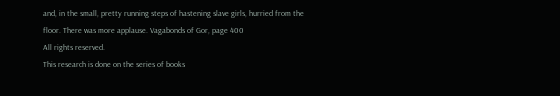and, in the small, pretty running steps of hastening slave girls, hurried from the
floor. There was more applause. Vagabonds of Gor, page 400
All rights reserved.
This research is done on the series of books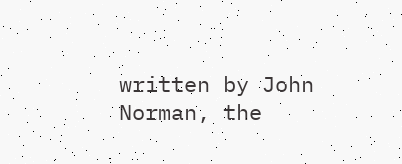written by John Norman, the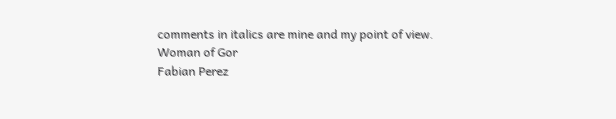comments in italics are mine and my point of view.
Woman of Gor
Fabian Perez